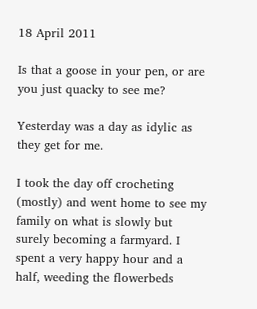18 April 2011

Is that a goose in your pen, or are you just quacky to see me?

Yesterday was a day as idylic as they get for me.

I took the day off crocheting (mostly) and went home to see my family on what is slowly but surely becoming a farmyard. I spent a very happy hour and a half, weeding the flowerbeds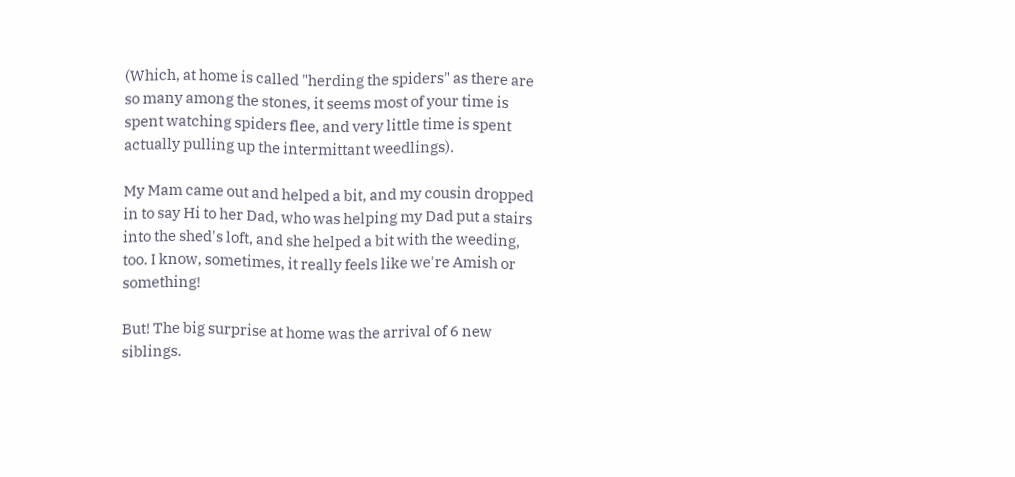(Which, at home is called "herding the spiders" as there are so many among the stones, it seems most of your time is spent watching spiders flee, and very little time is spent actually pulling up the intermittant weedlings).

My Mam came out and helped a bit, and my cousin dropped in to say Hi to her Dad, who was helping my Dad put a stairs into the shed's loft, and she helped a bit with the weeding, too. I know, sometimes, it really feels like we're Amish or something!

But! The big surprise at home was the arrival of 6 new siblings.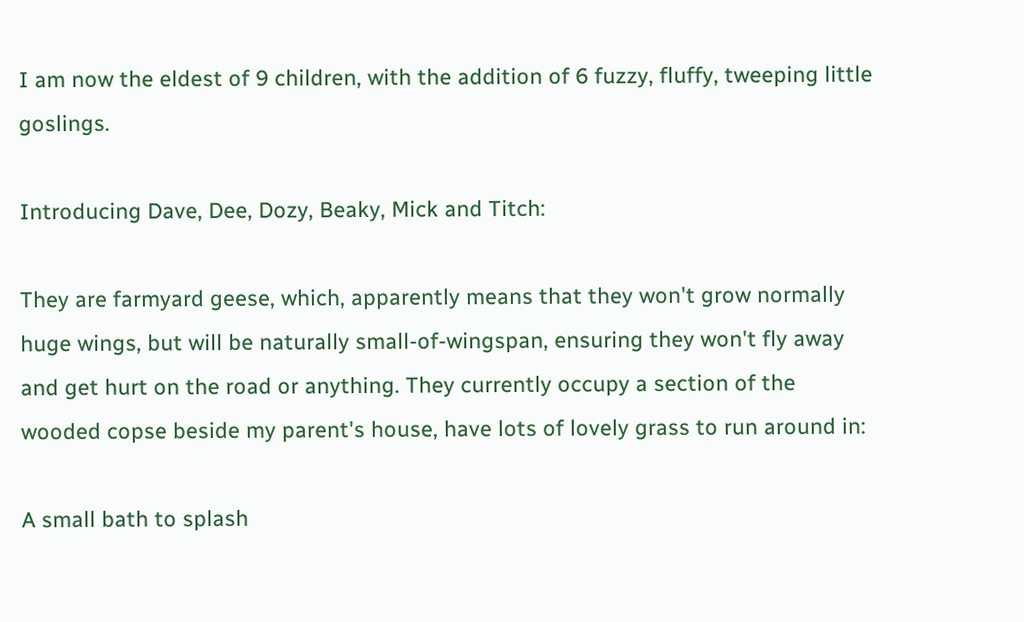I am now the eldest of 9 children, with the addition of 6 fuzzy, fluffy, tweeping little goslings.

Introducing Dave, Dee, Dozy, Beaky, Mick and Titch:

They are farmyard geese, which, apparently means that they won't grow normally huge wings, but will be naturally small-of-wingspan, ensuring they won't fly away and get hurt on the road or anything. They currently occupy a section of the wooded copse beside my parent's house, have lots of lovely grass to run around in:

A small bath to splash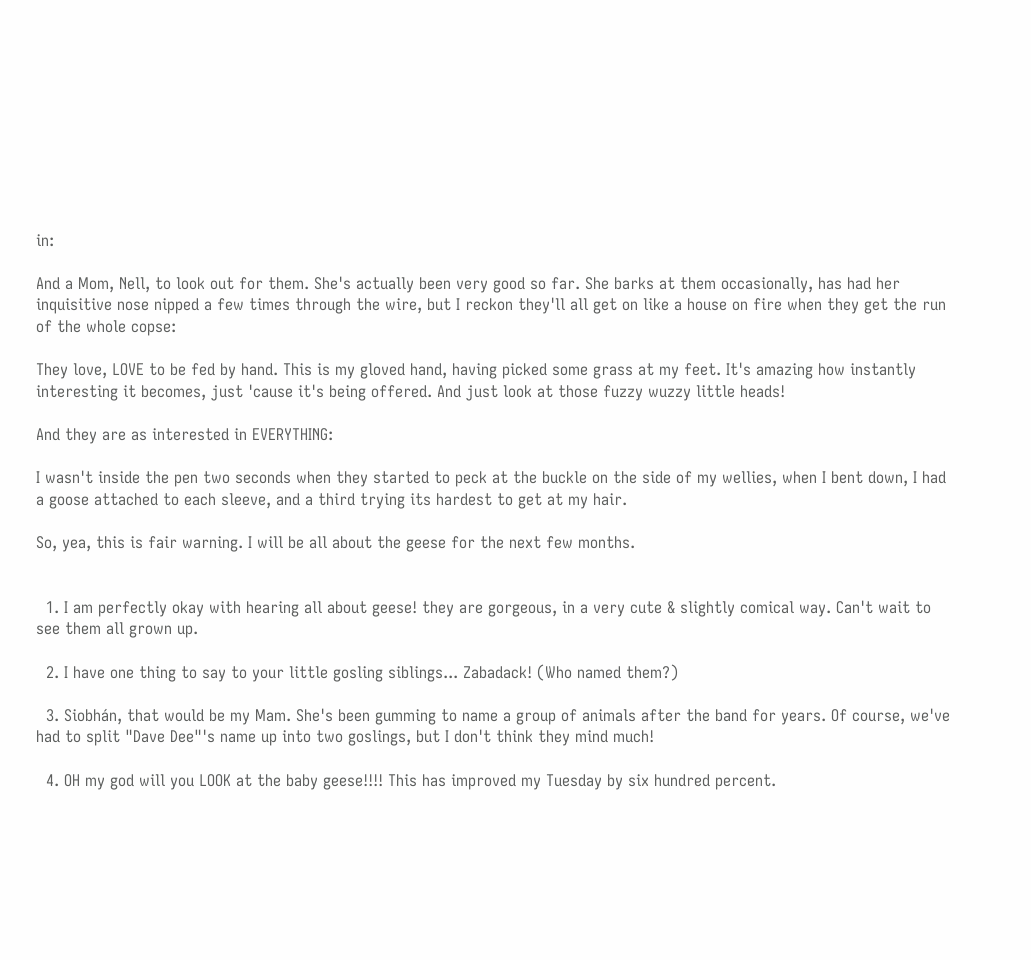in:

And a Mom, Nell, to look out for them. She's actually been very good so far. She barks at them occasionally, has had her inquisitive nose nipped a few times through the wire, but I reckon they'll all get on like a house on fire when they get the run of the whole copse:

They love, LOVE to be fed by hand. This is my gloved hand, having picked some grass at my feet. It's amazing how instantly interesting it becomes, just 'cause it's being offered. And just look at those fuzzy wuzzy little heads!

And they are as interested in EVERYTHING:

I wasn't inside the pen two seconds when they started to peck at the buckle on the side of my wellies, when I bent down, I had a goose attached to each sleeve, and a third trying its hardest to get at my hair.

So, yea, this is fair warning. I will be all about the geese for the next few months.


  1. I am perfectly okay with hearing all about geese! they are gorgeous, in a very cute & slightly comical way. Can't wait to see them all grown up.

  2. I have one thing to say to your little gosling siblings... Zabadack! (Who named them?)

  3. Siobhán, that would be my Mam. She's been gumming to name a group of animals after the band for years. Of course, we've had to split "Dave Dee"'s name up into two goslings, but I don't think they mind much!

  4. OH my god will you LOOK at the baby geese!!!! This has improved my Tuesday by six hundred percent.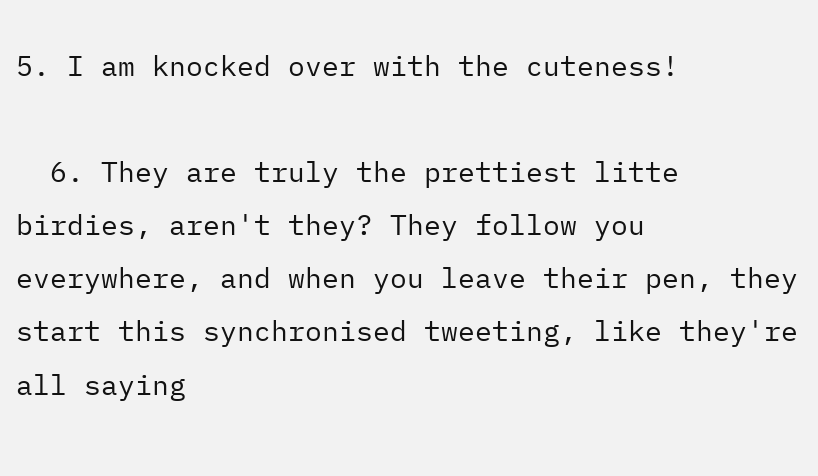5. I am knocked over with the cuteness!

  6. They are truly the prettiest litte birdies, aren't they? They follow you everywhere, and when you leave their pen, they start this synchronised tweeting, like they're all saying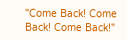"Come Back! Come Back! Come Back!"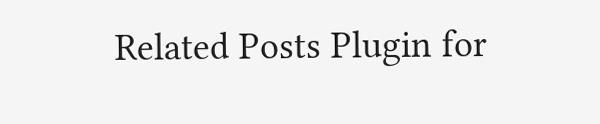Related Posts Plugin for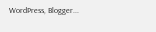WordPress, Blogger...